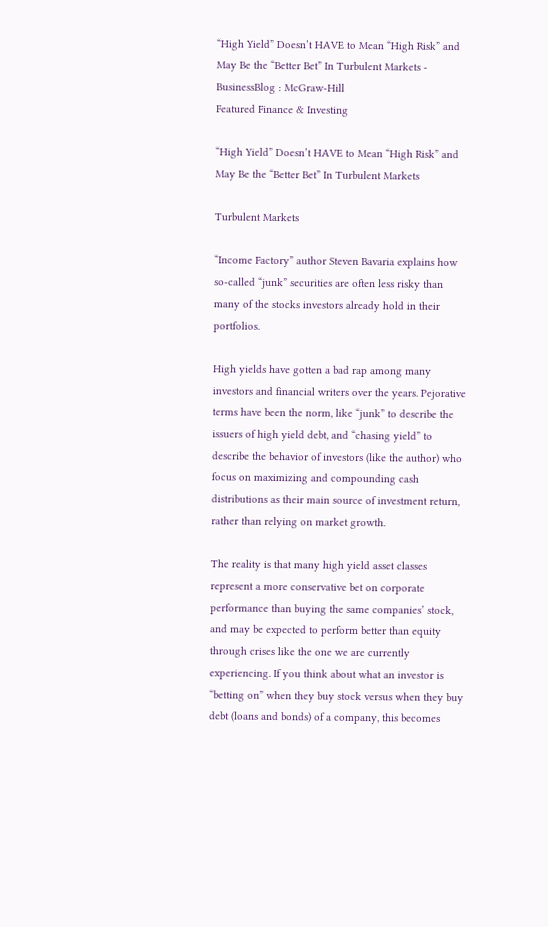“High Yield” Doesn’t HAVE to Mean “High Risk” and May Be the “Better Bet” In Turbulent Markets - BusinessBlog : McGraw-Hill
Featured Finance & Investing

“High Yield” Doesn’t HAVE to Mean “High Risk” and May Be the “Better Bet” In Turbulent Markets

Turbulent Markets

“Income Factory” author Steven Bavaria explains how so-called “junk” securities are often less risky than many of the stocks investors already hold in their portfolios.

High yields have gotten a bad rap among many investors and financial writers over the years. Pejorative terms have been the norm, like “junk” to describe the issuers of high yield debt, and “chasing yield” to describe the behavior of investors (like the author) who focus on maximizing and compounding cash distributions as their main source of investment return, rather than relying on market growth.

The reality is that many high yield asset classes represent a more conservative bet on corporate performance than buying the same companies’ stock, and may be expected to perform better than equity through crises like the one we are currently experiencing. If you think about what an investor is “betting on” when they buy stock versus when they buy debt (loans and bonds) of a company, this becomes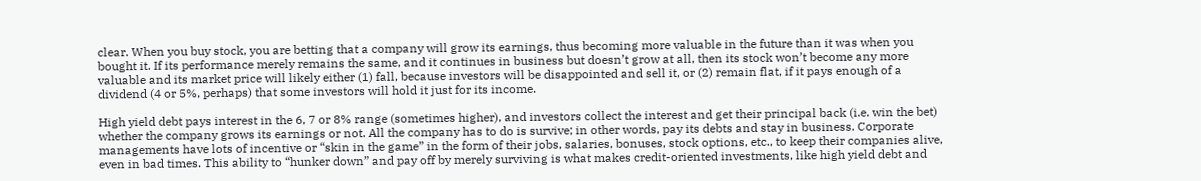clear. When you buy stock, you are betting that a company will grow its earnings, thus becoming more valuable in the future than it was when you bought it. If its performance merely remains the same, and it continues in business but doesn’t grow at all, then its stock won’t become any more valuable and its market price will likely either (1) fall, because investors will be disappointed and sell it, or (2) remain flat, if it pays enough of a dividend (4 or 5%, perhaps) that some investors will hold it just for its income.

High yield debt pays interest in the 6, 7 or 8% range (sometimes higher), and investors collect the interest and get their principal back (i.e. win the bet) whether the company grows its earnings or not. All the company has to do is survive; in other words, pay its debts and stay in business. Corporate managements have lots of incentive or “skin in the game” in the form of their jobs, salaries, bonuses, stock options, etc., to keep their companies alive, even in bad times. This ability to “hunker down” and pay off by merely surviving is what makes credit-oriented investments, like high yield debt and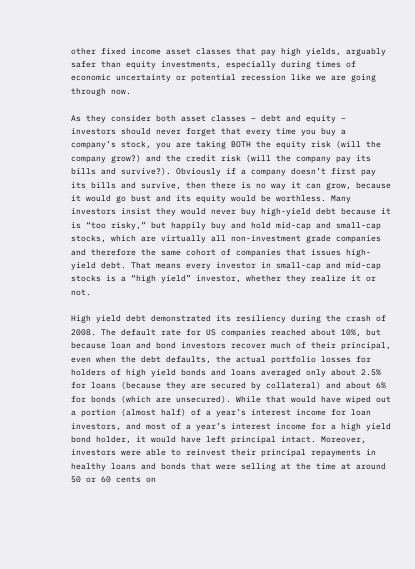other fixed income asset classes that pay high yields, arguably safer than equity investments, especially during times of economic uncertainty or potential recession like we are going through now.

As they consider both asset classes – debt and equity – investors should never forget that every time you buy a company’s stock, you are taking BOTH the equity risk (will the company grow?) and the credit risk (will the company pay its bills and survive?). Obviously if a company doesn’t first pay its bills and survive, then there is no way it can grow, because it would go bust and its equity would be worthless. Many investors insist they would never buy high-yield debt because it is “too risky,” but happily buy and hold mid-cap and small-cap stocks, which are virtually all non-investment grade companies and therefore the same cohort of companies that issues high-yield debt. That means every investor in small-cap and mid-cap stocks is a “high yield” investor, whether they realize it or not.

High yield debt demonstrated its resiliency during the crash of 2008. The default rate for US companies reached about 10%, but because loan and bond investors recover much of their principal, even when the debt defaults, the actual portfolio losses for holders of high yield bonds and loans averaged only about 2.5% for loans (because they are secured by collateral) and about 6% for bonds (which are unsecured). While that would have wiped out a portion (almost half) of a year’s interest income for loan investors, and most of a year’s interest income for a high yield bond holder, it would have left principal intact. Moreover, investors were able to reinvest their principal repayments in healthy loans and bonds that were selling at the time at around 50 or 60 cents on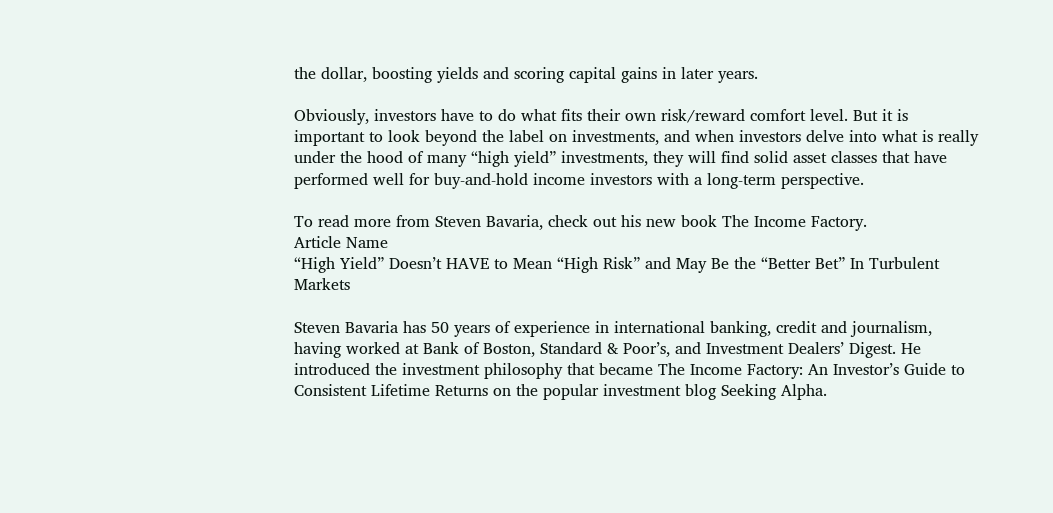the dollar, boosting yields and scoring capital gains in later years.

Obviously, investors have to do what fits their own risk/reward comfort level. But it is important to look beyond the label on investments, and when investors delve into what is really under the hood of many “high yield” investments, they will find solid asset classes that have performed well for buy-and-hold income investors with a long-term perspective.

To read more from Steven Bavaria, check out his new book The Income Factory.
Article Name
“High Yield” Doesn’t HAVE to Mean “High Risk” and May Be the “Better Bet” In Turbulent Markets

Steven Bavaria has 50 years of experience in international banking, credit and journalism, having worked at Bank of Boston, Standard & Poor’s, and Investment Dealers’ Digest. He introduced the investment philosophy that became The Income Factory: An Investor’s Guide to Consistent Lifetime Returns on the popular investment blog Seeking Alpha.